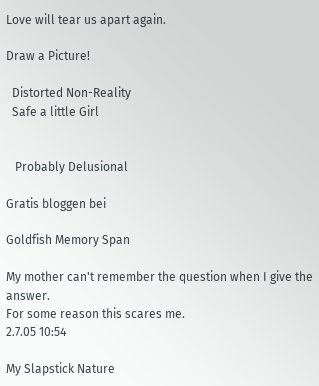Love will tear us apart again.

Draw a Picture!

  Distorted Non-Reality
  Safe a little Girl


   Probably Delusional

Gratis bloggen bei

Goldfish Memory Span

My mother can't remember the question when I give the answer.
For some reason this scares me.
2.7.05 10:54

My Slapstick Nature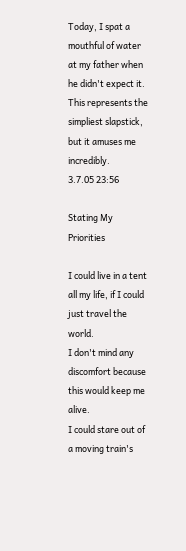Today, I spat a mouthful of water at my father when he didn't expect it.
This represents the simpliest slapstick, but it amuses me incredibly.
3.7.05 23:56

Stating My Priorities

I could live in a tent all my life, if I could just travel the world.
I don't mind any discomfort because this would keep me alive.
I could stare out of a moving train's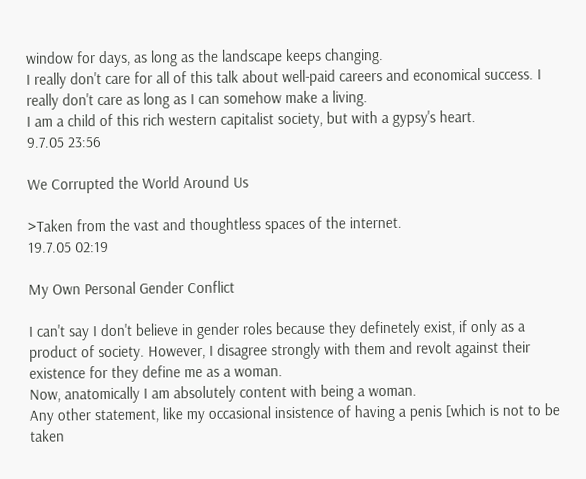window for days, as long as the landscape keeps changing.
I really don't care for all of this talk about well-paid careers and economical success. I really don't care as long as I can somehow make a living.
I am a child of this rich western capitalist society, but with a gypsy's heart.
9.7.05 23:56

We Corrupted the World Around Us

>Taken from the vast and thoughtless spaces of the internet.
19.7.05 02:19

My Own Personal Gender Conflict

I can't say I don't believe in gender roles because they definetely exist, if only as a product of society. However, I disagree strongly with them and revolt against their existence for they define me as a woman.
Now, anatomically I am absolutely content with being a woman.
Any other statement, like my occasional insistence of having a penis [which is not to be taken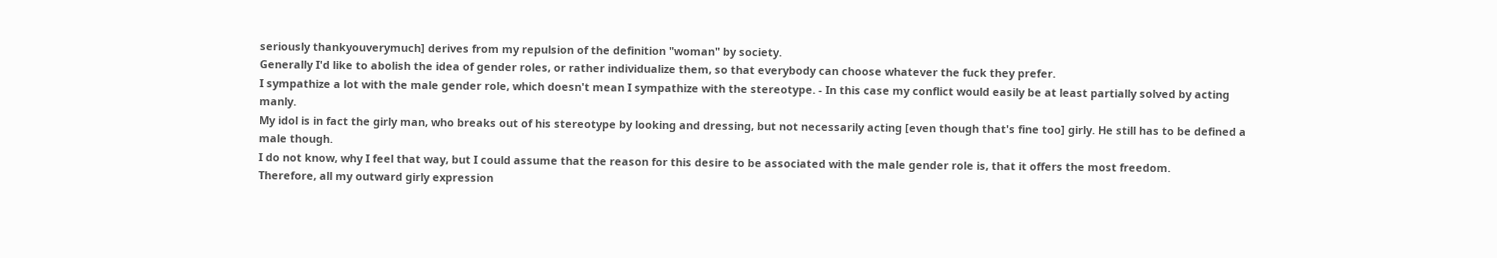seriously thankyouverymuch] derives from my repulsion of the definition "woman" by society.
Generally I'd like to abolish the idea of gender roles, or rather individualize them, so that everybody can choose whatever the fuck they prefer.
I sympathize a lot with the male gender role, which doesn't mean I sympathize with the stereotype. - In this case my conflict would easily be at least partially solved by acting manly.
My idol is in fact the girly man, who breaks out of his stereotype by looking and dressing, but not necessarily acting [even though that's fine too] girly. He still has to be defined a male though.
I do not know, why I feel that way, but I could assume that the reason for this desire to be associated with the male gender role is, that it offers the most freedom.
Therefore, all my outward girly expression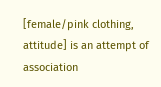[female/pink clothing, attitude] is an attempt of association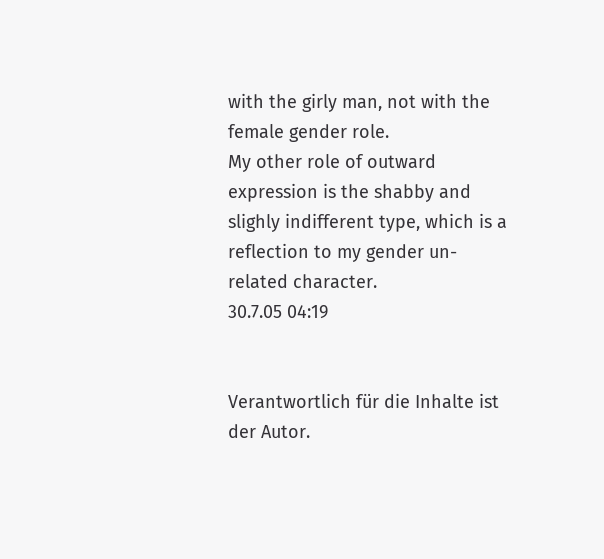with the girly man, not with the female gender role.
My other role of outward expression is the shabby and slighly indifferent type, which is a reflection to my gender un-related character.
30.7.05 04:19


Verantwortlich für die Inhalte ist der Autor.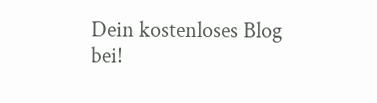Dein kostenloses Blog bei!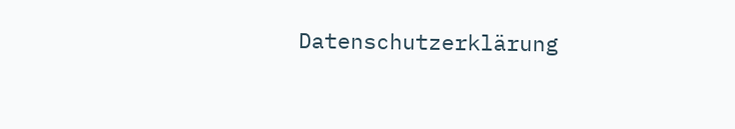Datenschutzerklärung